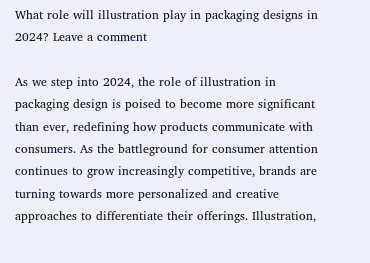What role will illustration play in packaging designs in 2024? Leave a comment

As we step into 2024, the role of illustration in packaging design is poised to become more significant than ever, redefining how products communicate with consumers. As the battleground for consumer attention continues to grow increasingly competitive, brands are turning towards more personalized and creative approaches to differentiate their offerings. Illustration,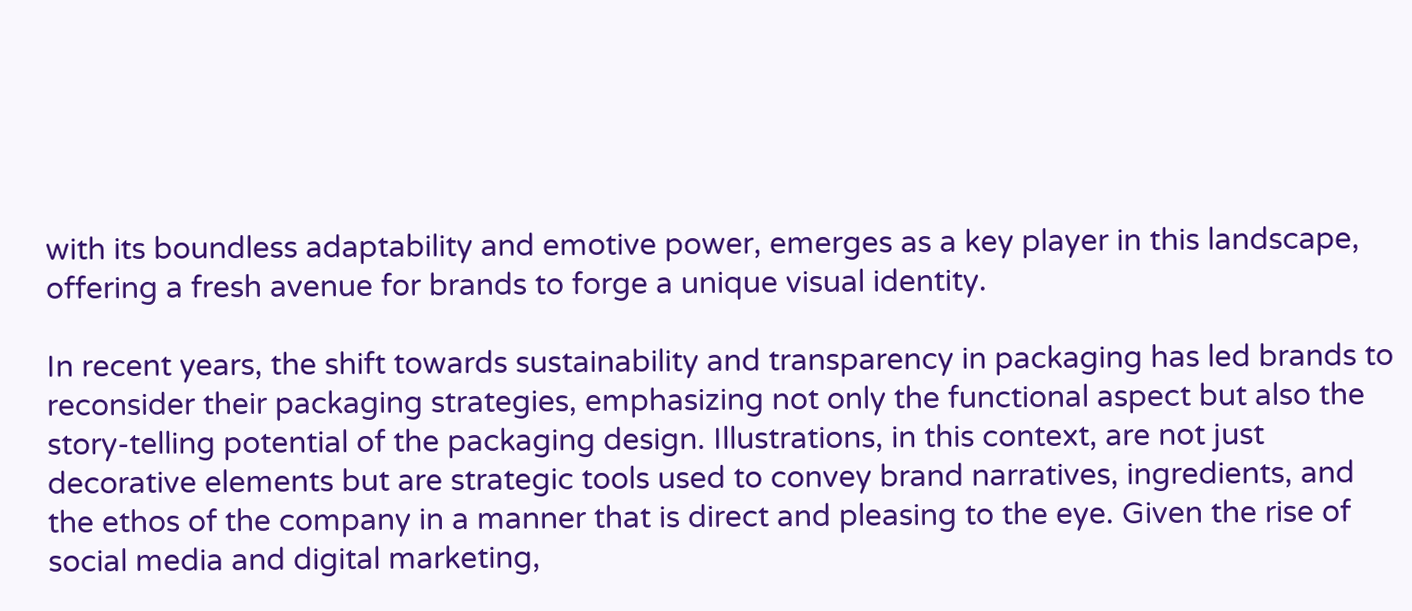with its boundless adaptability and emotive power, emerges as a key player in this landscape, offering a fresh avenue for brands to forge a unique visual identity.

In recent years, the shift towards sustainability and transparency in packaging has led brands to reconsider their packaging strategies, emphasizing not only the functional aspect but also the story-telling potential of the packaging design. Illustrations, in this context, are not just decorative elements but are strategic tools used to convey brand narratives, ingredients, and the ethos of the company in a manner that is direct and pleasing to the eye. Given the rise of social media and digital marketing,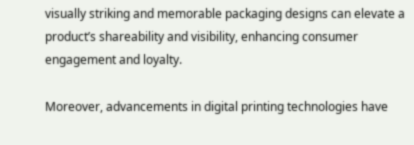visually striking and memorable packaging designs can elevate a product’s shareability and visibility, enhancing consumer engagement and loyalty.

Moreover, advancements in digital printing technologies have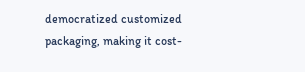democratized customized packaging, making it cost-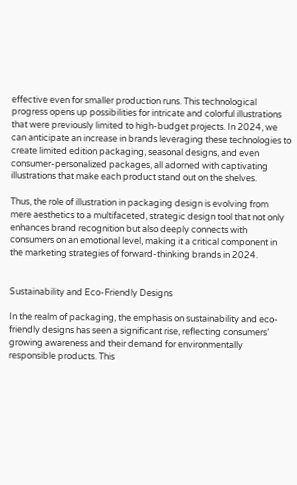effective even for smaller production runs. This technological progress opens up possibilities for intricate and colorful illustrations that were previously limited to high-budget projects. In 2024, we can anticipate an increase in brands leveraging these technologies to create limited edition packaging, seasonal designs, and even consumer-personalized packages, all adorned with captivating illustrations that make each product stand out on the shelves.

Thus, the role of illustration in packaging design is evolving from mere aesthetics to a multifaceted, strategic design tool that not only enhances brand recognition but also deeply connects with consumers on an emotional level, making it a critical component in the marketing strategies of forward-thinking brands in 2024.


Sustainability and Eco-Friendly Designs

In the realm of packaging, the emphasis on sustainability and eco-friendly designs has seen a significant rise, reflecting consumers’ growing awareness and their demand for environmentally responsible products. This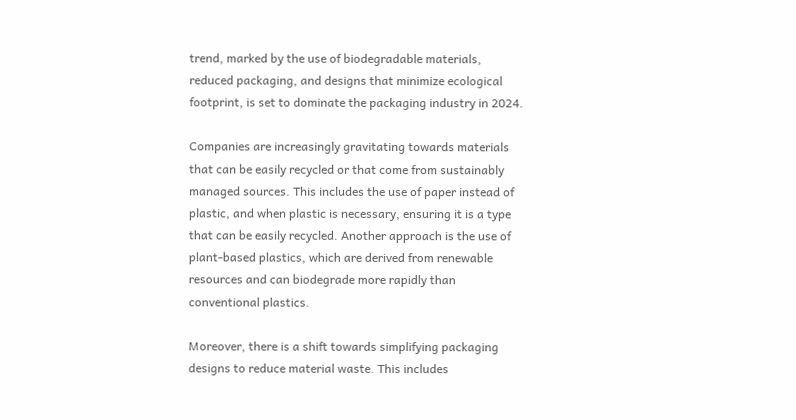trend, marked by the use of biodegradable materials, reduced packaging, and designs that minimize ecological footprint, is set to dominate the packaging industry in 2024.

Companies are increasingly gravitating towards materials that can be easily recycled or that come from sustainably managed sources. This includes the use of paper instead of plastic, and when plastic is necessary, ensuring it is a type that can be easily recycled. Another approach is the use of plant-based plastics, which are derived from renewable resources and can biodegrade more rapidly than conventional plastics.

Moreover, there is a shift towards simplifying packaging designs to reduce material waste. This includes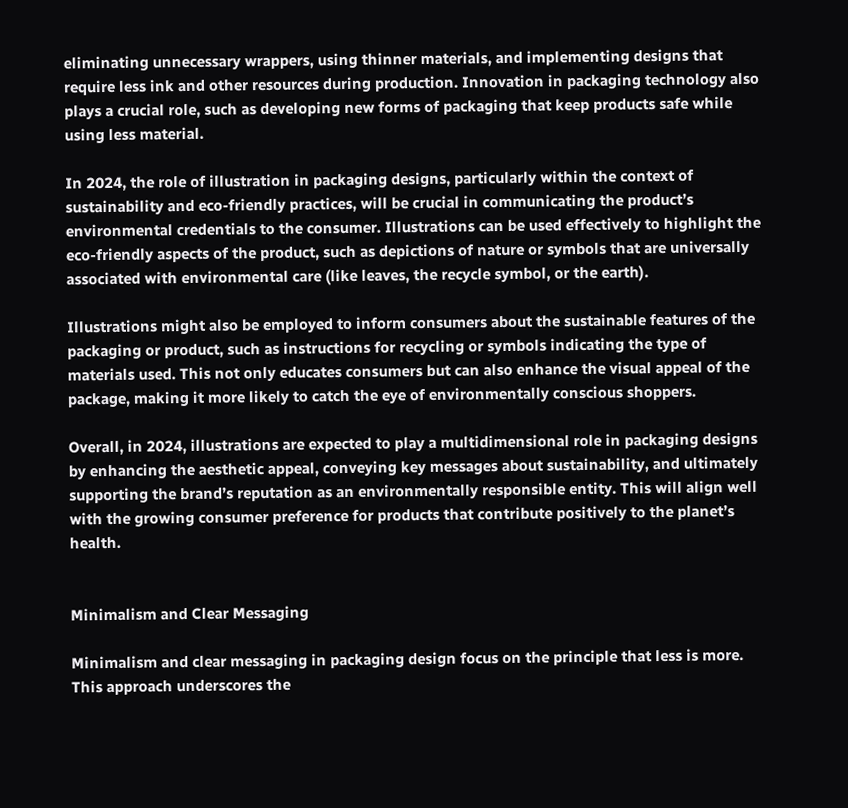eliminating unnecessary wrappers, using thinner materials, and implementing designs that require less ink and other resources during production. Innovation in packaging technology also plays a crucial role, such as developing new forms of packaging that keep products safe while using less material.

In 2024, the role of illustration in packaging designs, particularly within the context of sustainability and eco-friendly practices, will be crucial in communicating the product’s environmental credentials to the consumer. Illustrations can be used effectively to highlight the eco-friendly aspects of the product, such as depictions of nature or symbols that are universally associated with environmental care (like leaves, the recycle symbol, or the earth).

Illustrations might also be employed to inform consumers about the sustainable features of the packaging or product, such as instructions for recycling or symbols indicating the type of materials used. This not only educates consumers but can also enhance the visual appeal of the package, making it more likely to catch the eye of environmentally conscious shoppers.

Overall, in 2024, illustrations are expected to play a multidimensional role in packaging designs by enhancing the aesthetic appeal, conveying key messages about sustainability, and ultimately supporting the brand’s reputation as an environmentally responsible entity. This will align well with the growing consumer preference for products that contribute positively to the planet’s health.


Minimalism and Clear Messaging

Minimalism and clear messaging in packaging design focus on the principle that less is more. This approach underscores the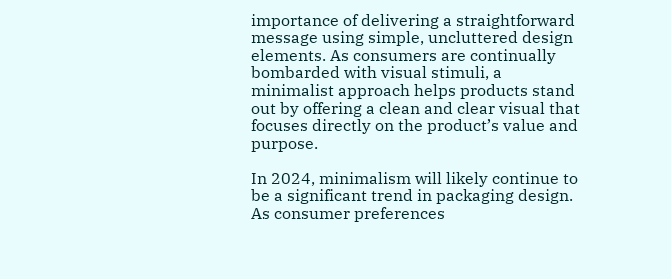importance of delivering a straightforward message using simple, uncluttered design elements. As consumers are continually bombarded with visual stimuli, a minimalist approach helps products stand out by offering a clean and clear visual that focuses directly on the product’s value and purpose.

In 2024, minimalism will likely continue to be a significant trend in packaging design. As consumer preferences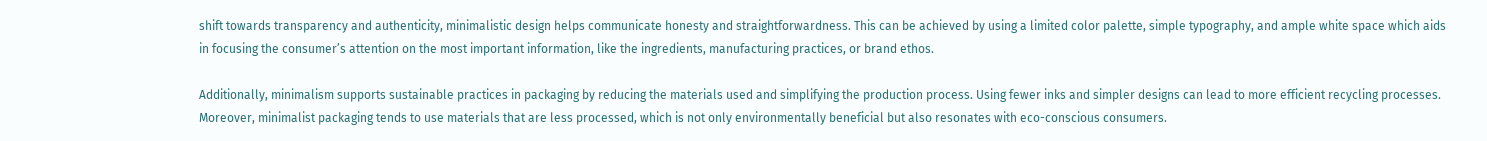shift towards transparency and authenticity, minimalistic design helps communicate honesty and straightforwardness. This can be achieved by using a limited color palette, simple typography, and ample white space which aids in focusing the consumer’s attention on the most important information, like the ingredients, manufacturing practices, or brand ethos.

Additionally, minimalism supports sustainable practices in packaging by reducing the materials used and simplifying the production process. Using fewer inks and simpler designs can lead to more efficient recycling processes. Moreover, minimalist packaging tends to use materials that are less processed, which is not only environmentally beneficial but also resonates with eco-conscious consumers.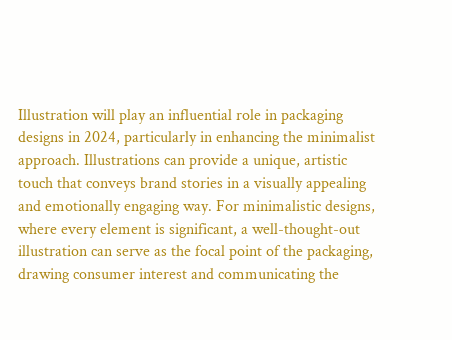Illustration will play an influential role in packaging designs in 2024, particularly in enhancing the minimalist approach. Illustrations can provide a unique, artistic touch that conveys brand stories in a visually appealing and emotionally engaging way. For minimalistic designs, where every element is significant, a well-thought-out illustration can serve as the focal point of the packaging, drawing consumer interest and communicating the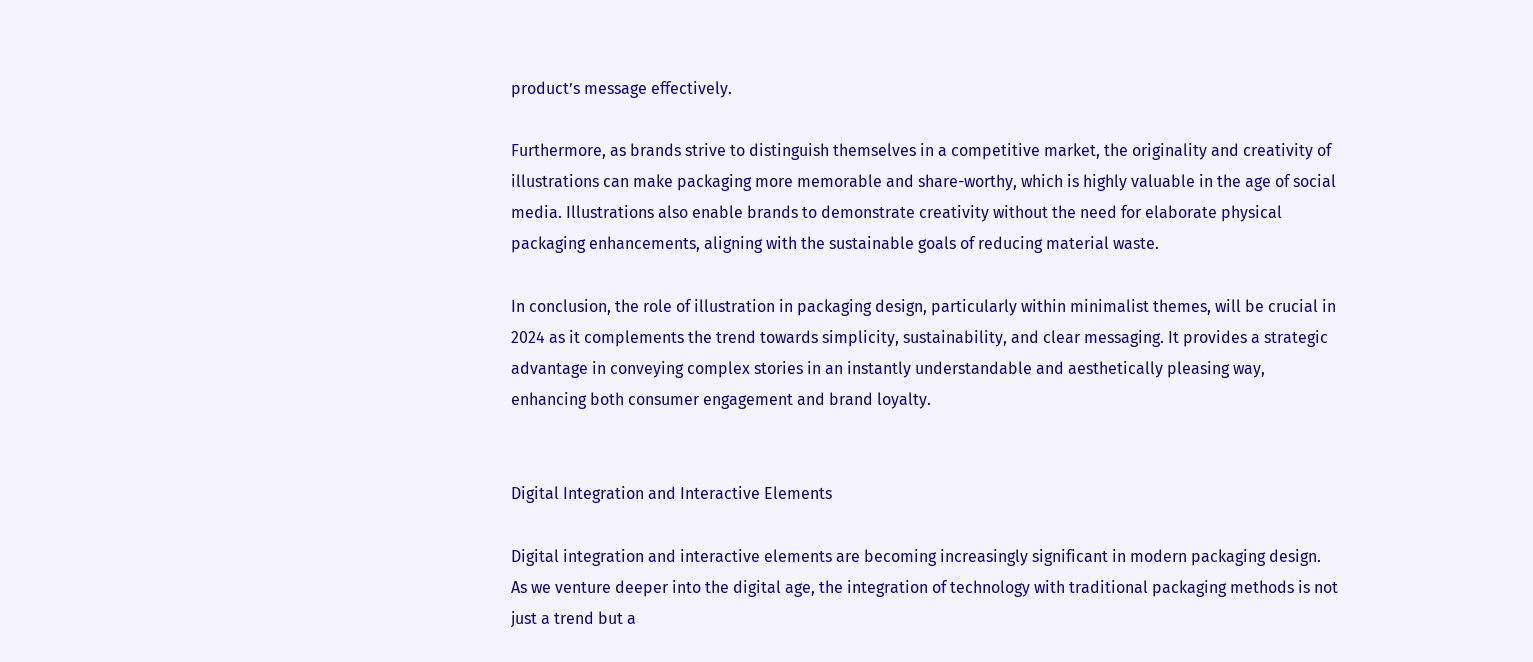product’s message effectively.

Furthermore, as brands strive to distinguish themselves in a competitive market, the originality and creativity of illustrations can make packaging more memorable and share-worthy, which is highly valuable in the age of social media. Illustrations also enable brands to demonstrate creativity without the need for elaborate physical packaging enhancements, aligning with the sustainable goals of reducing material waste.

In conclusion, the role of illustration in packaging design, particularly within minimalist themes, will be crucial in 2024 as it complements the trend towards simplicity, sustainability, and clear messaging. It provides a strategic advantage in conveying complex stories in an instantly understandable and aesthetically pleasing way, enhancing both consumer engagement and brand loyalty.


Digital Integration and Interactive Elements

Digital integration and interactive elements are becoming increasingly significant in modern packaging design. As we venture deeper into the digital age, the integration of technology with traditional packaging methods is not just a trend but a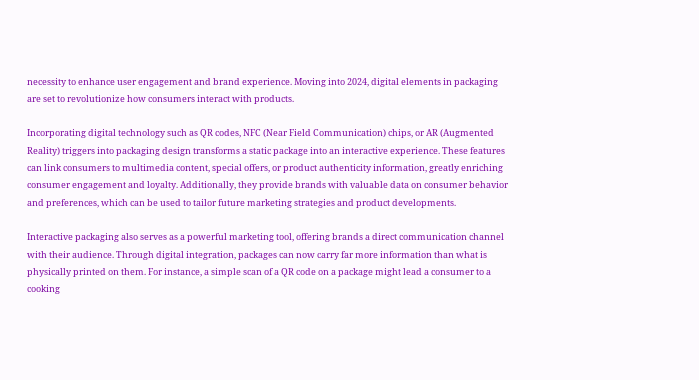necessity to enhance user engagement and brand experience. Moving into 2024, digital elements in packaging are set to revolutionize how consumers interact with products.

Incorporating digital technology such as QR codes, NFC (Near Field Communication) chips, or AR (Augmented Reality) triggers into packaging design transforms a static package into an interactive experience. These features can link consumers to multimedia content, special offers, or product authenticity information, greatly enriching consumer engagement and loyalty. Additionally, they provide brands with valuable data on consumer behavior and preferences, which can be used to tailor future marketing strategies and product developments.

Interactive packaging also serves as a powerful marketing tool, offering brands a direct communication channel with their audience. Through digital integration, packages can now carry far more information than what is physically printed on them. For instance, a simple scan of a QR code on a package might lead a consumer to a cooking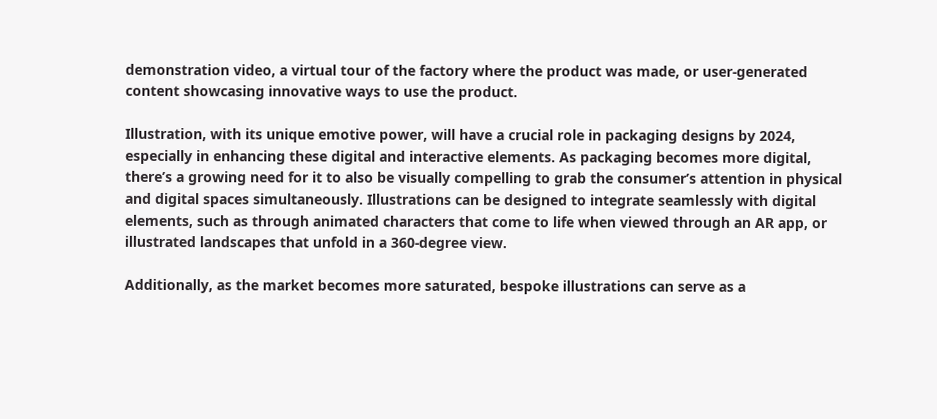demonstration video, a virtual tour of the factory where the product was made, or user-generated content showcasing innovative ways to use the product.

Illustration, with its unique emotive power, will have a crucial role in packaging designs by 2024, especially in enhancing these digital and interactive elements. As packaging becomes more digital, there’s a growing need for it to also be visually compelling to grab the consumer’s attention in physical and digital spaces simultaneously. Illustrations can be designed to integrate seamlessly with digital elements, such as through animated characters that come to life when viewed through an AR app, or illustrated landscapes that unfold in a 360-degree view.

Additionally, as the market becomes more saturated, bespoke illustrations can serve as a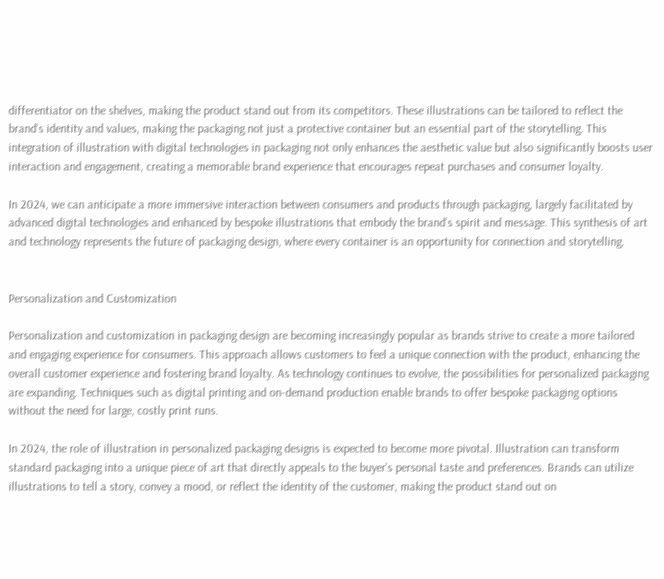differentiator on the shelves, making the product stand out from its competitors. These illustrations can be tailored to reflect the brand’s identity and values, making the packaging not just a protective container but an essential part of the storytelling. This integration of illustration with digital technologies in packaging not only enhances the aesthetic value but also significantly boosts user interaction and engagement, creating a memorable brand experience that encourages repeat purchases and consumer loyalty.

In 2024, we can anticipate a more immersive interaction between consumers and products through packaging, largely facilitated by advanced digital technologies and enhanced by bespoke illustrations that embody the brand’s spirit and message. This synthesis of art and technology represents the future of packaging design, where every container is an opportunity for connection and storytelling.


Personalization and Customization

Personalization and customization in packaging design are becoming increasingly popular as brands strive to create a more tailored and engaging experience for consumers. This approach allows customers to feel a unique connection with the product, enhancing the overall customer experience and fostering brand loyalty. As technology continues to evolve, the possibilities for personalized packaging are expanding. Techniques such as digital printing and on-demand production enable brands to offer bespoke packaging options without the need for large, costly print runs.

In 2024, the role of illustration in personalized packaging designs is expected to become more pivotal. Illustration can transform standard packaging into a unique piece of art that directly appeals to the buyer’s personal taste and preferences. Brands can utilize illustrations to tell a story, convey a mood, or reflect the identity of the customer, making the product stand out on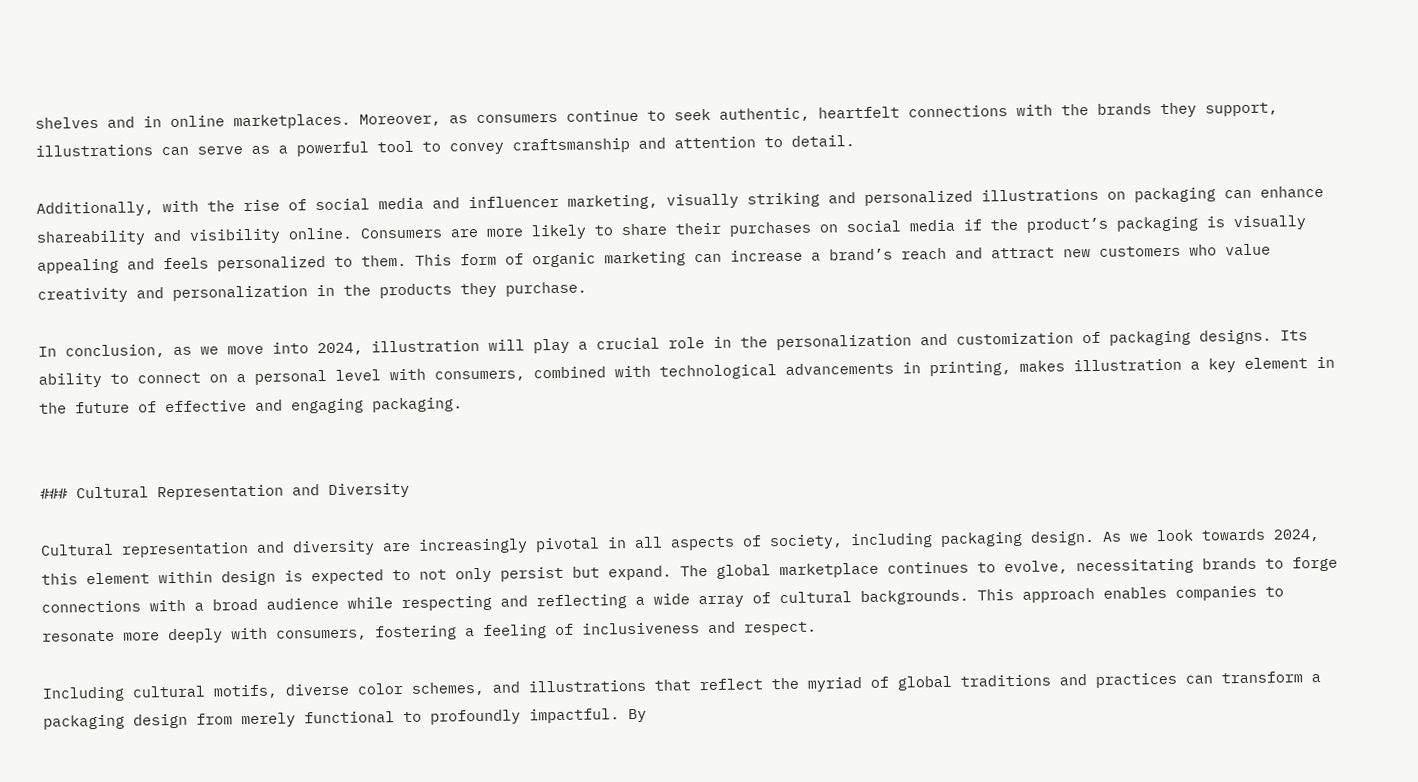shelves and in online marketplaces. Moreover, as consumers continue to seek authentic, heartfelt connections with the brands they support, illustrations can serve as a powerful tool to convey craftsmanship and attention to detail.

Additionally, with the rise of social media and influencer marketing, visually striking and personalized illustrations on packaging can enhance shareability and visibility online. Consumers are more likely to share their purchases on social media if the product’s packaging is visually appealing and feels personalized to them. This form of organic marketing can increase a brand’s reach and attract new customers who value creativity and personalization in the products they purchase.

In conclusion, as we move into 2024, illustration will play a crucial role in the personalization and customization of packaging designs. Its ability to connect on a personal level with consumers, combined with technological advancements in printing, makes illustration a key element in the future of effective and engaging packaging.


### Cultural Representation and Diversity

Cultural representation and diversity are increasingly pivotal in all aspects of society, including packaging design. As we look towards 2024, this element within design is expected to not only persist but expand. The global marketplace continues to evolve, necessitating brands to forge connections with a broad audience while respecting and reflecting a wide array of cultural backgrounds. This approach enables companies to resonate more deeply with consumers, fostering a feeling of inclusiveness and respect.

Including cultural motifs, diverse color schemes, and illustrations that reflect the myriad of global traditions and practices can transform a packaging design from merely functional to profoundly impactful. By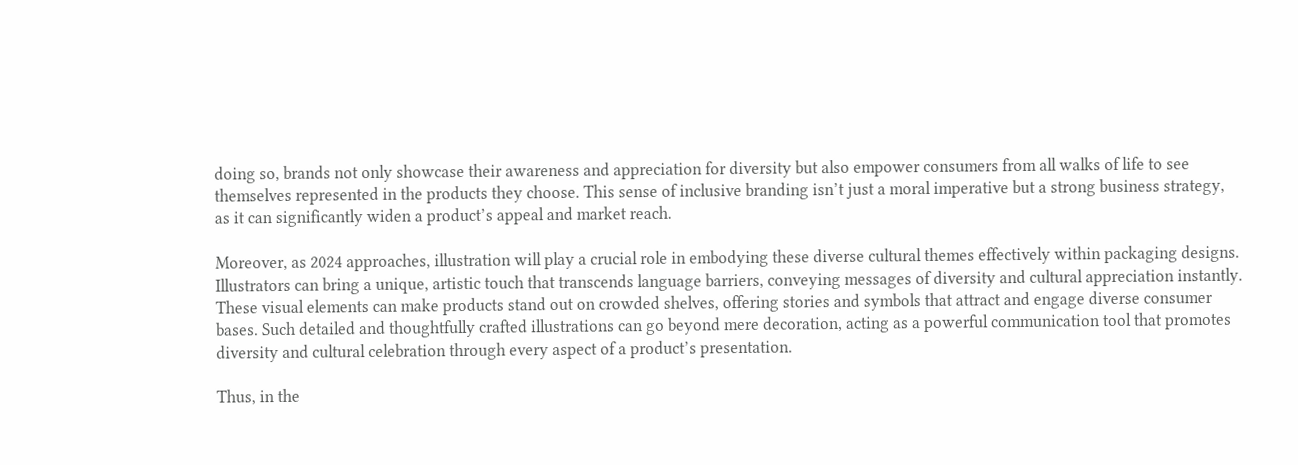doing so, brands not only showcase their awareness and appreciation for diversity but also empower consumers from all walks of life to see themselves represented in the products they choose. This sense of inclusive branding isn’t just a moral imperative but a strong business strategy, as it can significantly widen a product’s appeal and market reach.

Moreover, as 2024 approaches, illustration will play a crucial role in embodying these diverse cultural themes effectively within packaging designs. Illustrators can bring a unique, artistic touch that transcends language barriers, conveying messages of diversity and cultural appreciation instantly. These visual elements can make products stand out on crowded shelves, offering stories and symbols that attract and engage diverse consumer bases. Such detailed and thoughtfully crafted illustrations can go beyond mere decoration, acting as a powerful communication tool that promotes diversity and cultural celebration through every aspect of a product’s presentation.

Thus, in the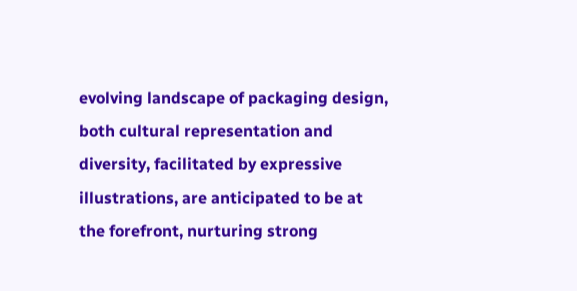evolving landscape of packaging design, both cultural representation and diversity, facilitated by expressive illustrations, are anticipated to be at the forefront, nurturing strong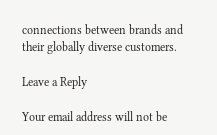connections between brands and their globally diverse customers.

Leave a Reply

Your email address will not be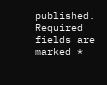published. Required fields are marked *